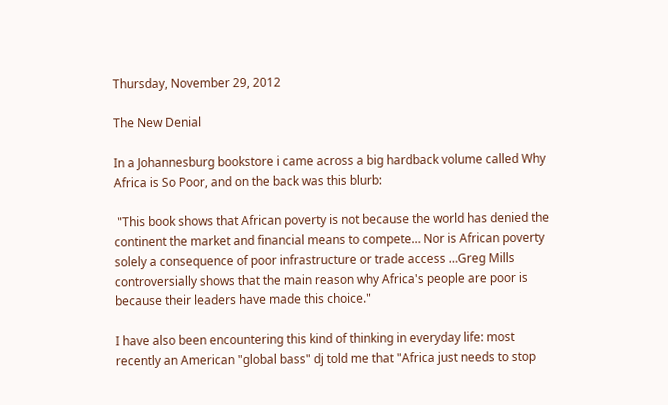Thursday, November 29, 2012

The New Denial

In a Johannesburg bookstore i came across a big hardback volume called Why Africa is So Poor, and on the back was this blurb:

 "This book shows that African poverty is not because the world has denied the continent the market and financial means to compete… Nor is African poverty solely a consequence of poor infrastructure or trade access …Greg Mills controversially shows that the main reason why Africa's people are poor is because their leaders have made this choice."

I have also been encountering this kind of thinking in everyday life: most recently an American "global bass" dj told me that "Africa just needs to stop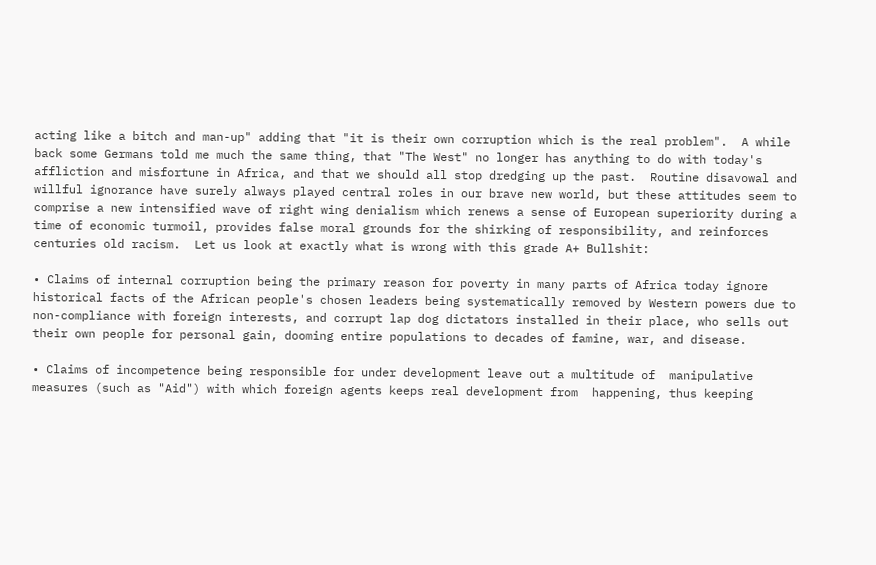acting like a bitch and man-up" adding that "it is their own corruption which is the real problem".  A while back some Germans told me much the same thing, that "The West" no longer has anything to do with today's affliction and misfortune in Africa, and that we should all stop dredging up the past.  Routine disavowal and willful ignorance have surely always played central roles in our brave new world, but these attitudes seem to comprise a new intensified wave of right wing denialism which renews a sense of European superiority during a time of economic turmoil, provides false moral grounds for the shirking of responsibility, and reinforces centuries old racism.  Let us look at exactly what is wrong with this grade A+ Bullshit:

• Claims of internal corruption being the primary reason for poverty in many parts of Africa today ignore historical facts of the African people's chosen leaders being systematically removed by Western powers due to non-compliance with foreign interests, and corrupt lap dog dictators installed in their place, who sells out their own people for personal gain, dooming entire populations to decades of famine, war, and disease.

• Claims of incompetence being responsible for under development leave out a multitude of  manipulative measures (such as "Aid") with which foreign agents keeps real development from  happening, thus keeping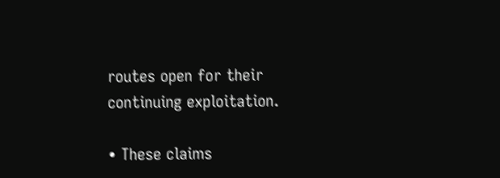routes open for their continuing exploitation.

• These claims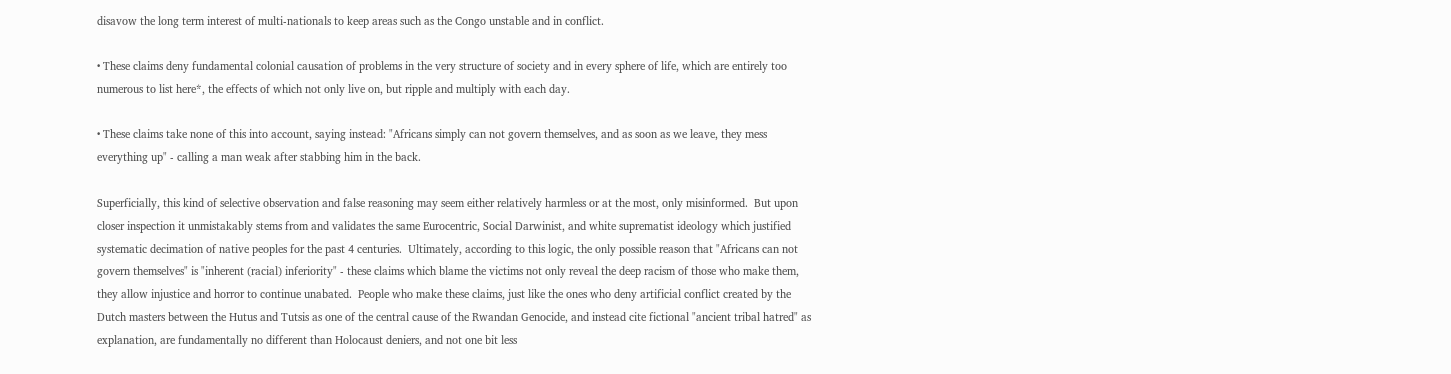disavow the long term interest of multi-nationals to keep areas such as the Congo unstable and in conflict.

• These claims deny fundamental colonial causation of problems in the very structure of society and in every sphere of life, which are entirely too numerous to list here*, the effects of which not only live on, but ripple and multiply with each day.

• These claims take none of this into account, saying instead: "Africans simply can not govern themselves, and as soon as we leave, they mess everything up" - calling a man weak after stabbing him in the back.

Superficially, this kind of selective observation and false reasoning may seem either relatively harmless or at the most, only misinformed.  But upon closer inspection it unmistakably stems from and validates the same Eurocentric, Social Darwinist, and white suprematist ideology which justified systematic decimation of native peoples for the past 4 centuries.  Ultimately, according to this logic, the only possible reason that "Africans can not govern themselves" is "inherent (racial) inferiority" - these claims which blame the victims not only reveal the deep racism of those who make them, they allow injustice and horror to continue unabated.  People who make these claims, just like the ones who deny artificial conflict created by the Dutch masters between the Hutus and Tutsis as one of the central cause of the Rwandan Genocide, and instead cite fictional "ancient tribal hatred" as explanation, are fundamentally no different than Holocaust deniers, and not one bit less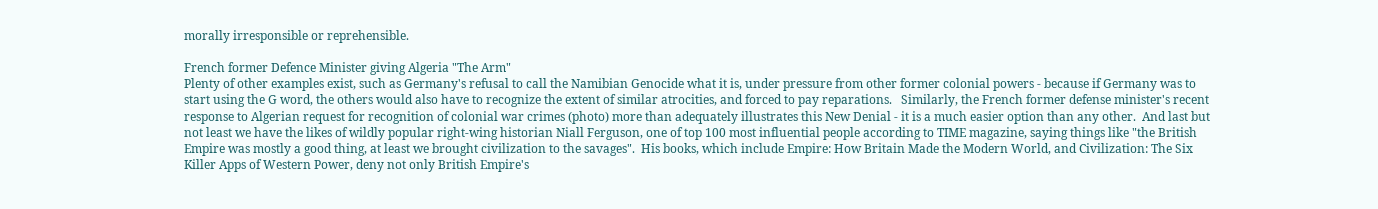morally irresponsible or reprehensible.

French former Defence Minister giving Algeria "The Arm"
Plenty of other examples exist, such as Germany's refusal to call the Namibian Genocide what it is, under pressure from other former colonial powers - because if Germany was to start using the G word, the others would also have to recognize the extent of similar atrocities, and forced to pay reparations.   Similarly, the French former defense minister's recent response to Algerian request for recognition of colonial war crimes (photo) more than adequately illustrates this New Denial - it is a much easier option than any other.  And last but not least we have the likes of wildly popular right-wing historian Niall Ferguson, one of top 100 most influential people according to TIME magazine, saying things like "the British Empire was mostly a good thing, at least we brought civilization to the savages".  His books, which include Empire: How Britain Made the Modern World, and Civilization: The Six Killer Apps of Western Power, deny not only British Empire's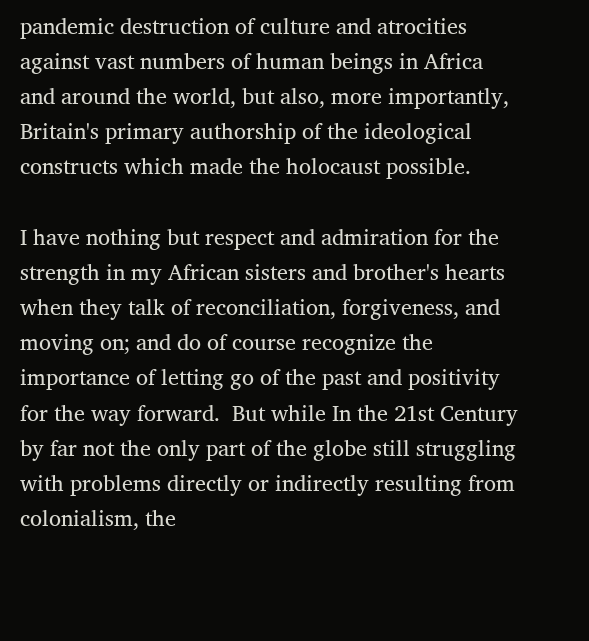pandemic destruction of culture and atrocities against vast numbers of human beings in Africa and around the world, but also, more importantly, Britain's primary authorship of the ideological constructs which made the holocaust possible.

I have nothing but respect and admiration for the strength in my African sisters and brother's hearts when they talk of reconciliation, forgiveness, and moving on; and do of course recognize the importance of letting go of the past and positivity for the way forward.  But while In the 21st Century by far not the only part of the globe still struggling with problems directly or indirectly resulting from colonialism, the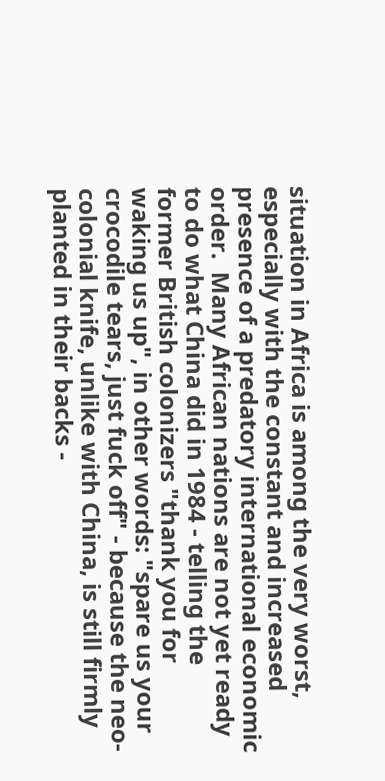situation in Africa is among the very worst, especially with the constant and increased presence of a predatory international economic order.  Many African nations are not yet ready to do what China did in 1984 - telling the former British colonizers "thank you for waking us up", in other words: "spare us your crocodile tears, just fuck off" - because the neo-colonial knife, unlike with China, is still firmly planted in their backs -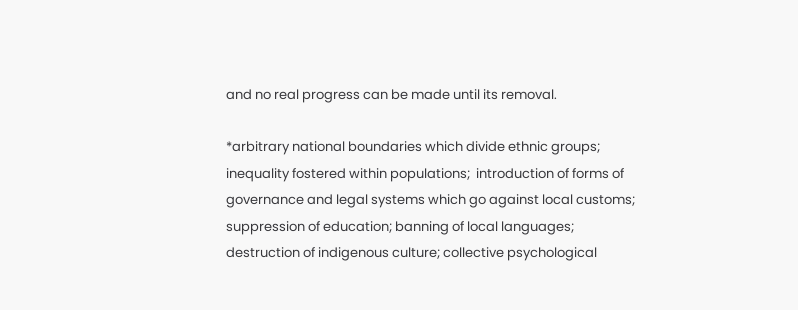and no real progress can be made until its removal.

*arbitrary national boundaries which divide ethnic groups;  inequality fostered within populations;  introduction of forms of governance and legal systems which go against local customs; suppression of education; banning of local languages; destruction of indigenous culture; collective psychological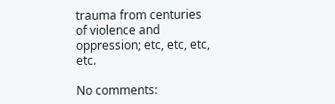trauma from centuries of violence and oppression; etc, etc, etc, etc.

No comments: